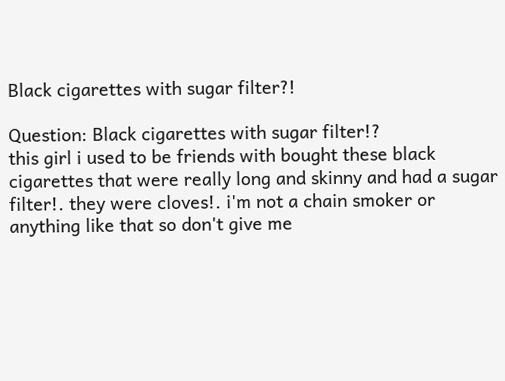Black cigarettes with sugar filter?!

Question: Black cigarettes with sugar filter!?
this girl i used to be friends with bought these black cigarettes that were really long and skinny and had a sugar filter!. they were cloves!. i'm not a chain smoker or anything like that so don't give me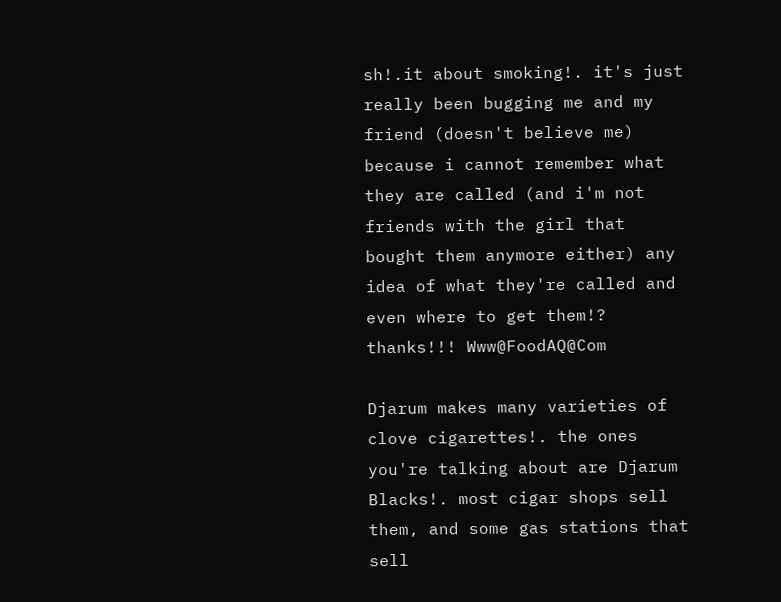sh!.it about smoking!. it's just really been bugging me and my friend (doesn't believe me) because i cannot remember what they are called (and i'm not friends with the girl that bought them anymore either) any idea of what they're called and even where to get them!? thanks!!! Www@FoodAQ@Com

Djarum makes many varieties of clove cigarettes!. the ones you're talking about are Djarum Blacks!. most cigar shops sell them, and some gas stations that sell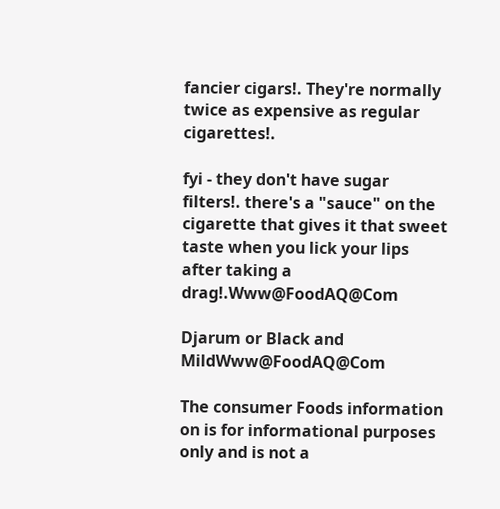fancier cigars!. They're normally twice as expensive as regular cigarettes!.

fyi - they don't have sugar filters!. there's a "sauce" on the cigarette that gives it that sweet taste when you lick your lips after taking a drag!.Www@FoodAQ@Com

Djarum or Black and MildWww@FoodAQ@Com

The consumer Foods information on is for informational purposes only and is not a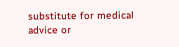substitute for medical advice or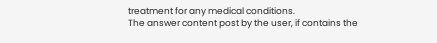treatment for any medical conditions.
The answer content post by the user, if contains the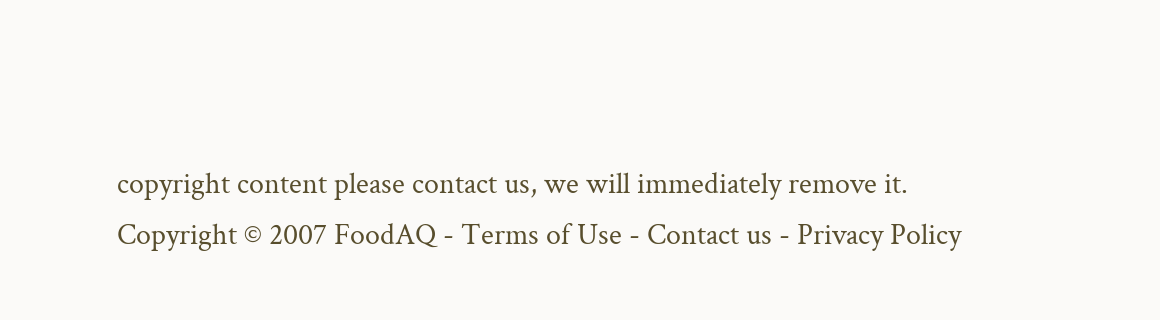copyright content please contact us, we will immediately remove it.
Copyright © 2007 FoodAQ - Terms of Use - Contact us - Privacy Policy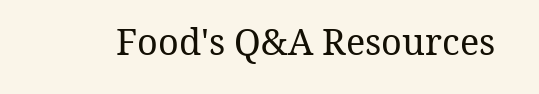Food's Q&A Resources